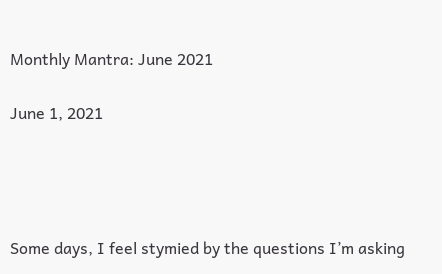Monthly Mantra: June 2021

June 1, 2021




Some days, I feel stymied by the questions I’m asking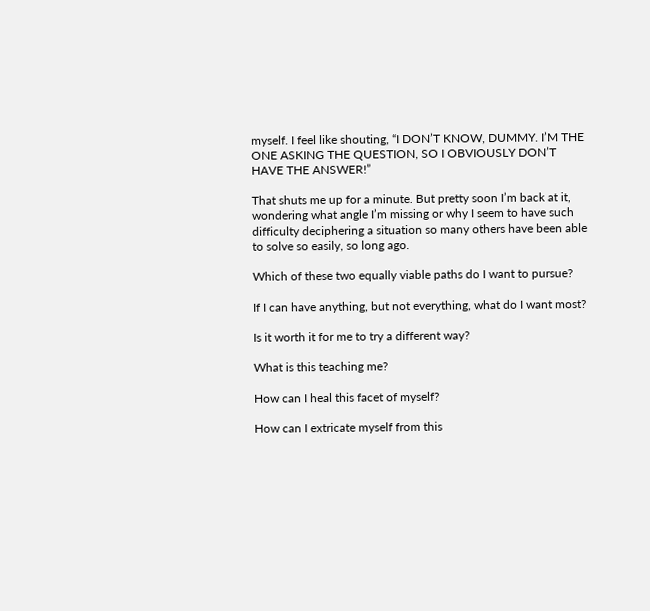myself. I feel like shouting, “I DON’T KNOW, DUMMY. I’M THE ONE ASKING THE QUESTION, SO I OBVIOUSLY DON’T HAVE THE ANSWER!”

That shuts me up for a minute. But pretty soon I’m back at it, wondering what angle I’m missing or why I seem to have such difficulty deciphering a situation so many others have been able to solve so easily, so long ago.

Which of these two equally viable paths do I want to pursue?

If I can have anything, but not everything, what do I want most?

Is it worth it for me to try a different way?

What is this teaching me?

How can I heal this facet of myself?

How can I extricate myself from this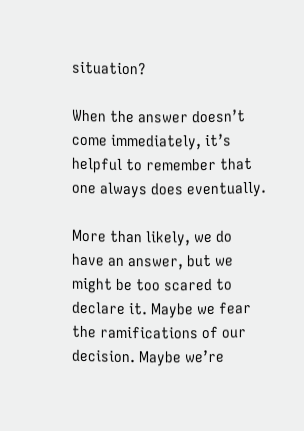situation?

When the answer doesn’t come immediately, it’s helpful to remember that one always does eventually.

More than likely, we do have an answer, but we might be too scared to declare it. Maybe we fear the ramifications of our decision. Maybe we’re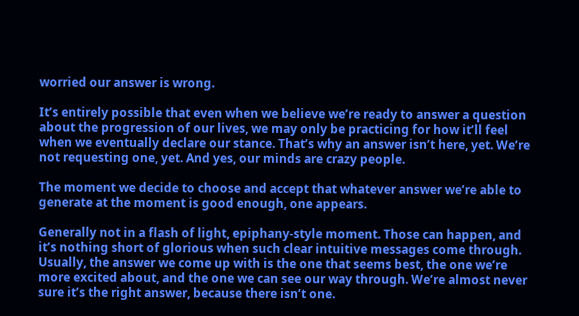worried our answer is wrong.

It’s entirely possible that even when we believe we’re ready to answer a question about the progression of our lives, we may only be practicing for how it’ll feel when we eventually declare our stance. That’s why an answer isn’t here, yet. We’re not requesting one, yet. And yes, our minds are crazy people.

The moment we decide to choose and accept that whatever answer we’re able to generate at the moment is good enough, one appears.

Generally not in a flash of light, epiphany-style moment. Those can happen, and it’s nothing short of glorious when such clear intuitive messages come through. Usually, the answer we come up with is the one that seems best, the one we’re more excited about, and the one we can see our way through. We’re almost never sure it’s the right answer, because there isn’t one.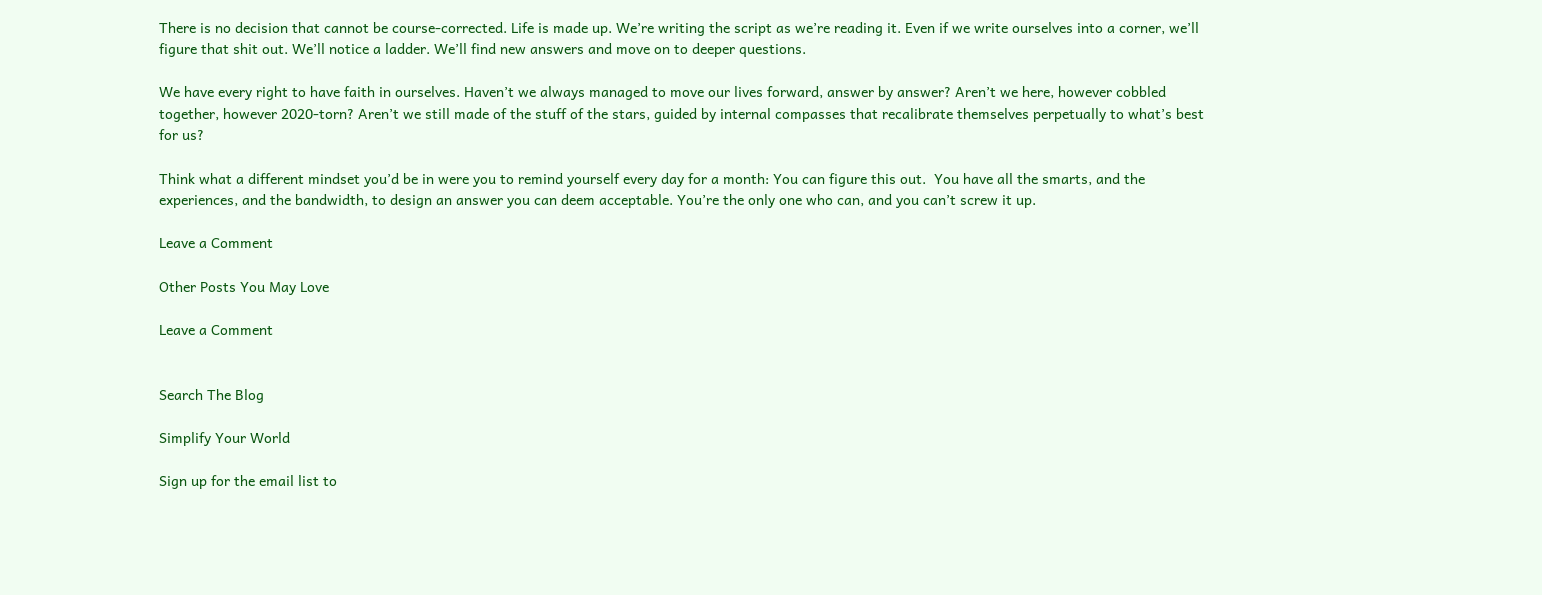There is no decision that cannot be course-corrected. Life is made up. We’re writing the script as we’re reading it. Even if we write ourselves into a corner, we’ll figure that shit out. We’ll notice a ladder. We’ll find new answers and move on to deeper questions.

We have every right to have faith in ourselves. Haven’t we always managed to move our lives forward, answer by answer? Aren’t we here, however cobbled together, however 2020-torn? Aren’t we still made of the stuff of the stars, guided by internal compasses that recalibrate themselves perpetually to what’s best for us?

Think what a different mindset you’d be in were you to remind yourself every day for a month: You can figure this out.  You have all the smarts, and the experiences, and the bandwidth, to design an answer you can deem acceptable. You’re the only one who can, and you can’t screw it up.

Leave a Comment

Other Posts You May Love

Leave a Comment


Search The Blog

Simplify Your World

Sign up for the email list to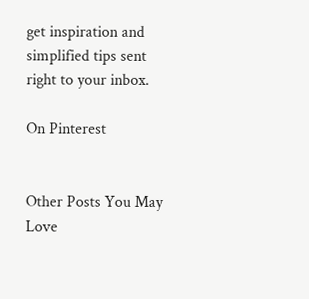get inspiration and simplified tips sent right to your inbox.

On Pinterest


Other Posts You May Love